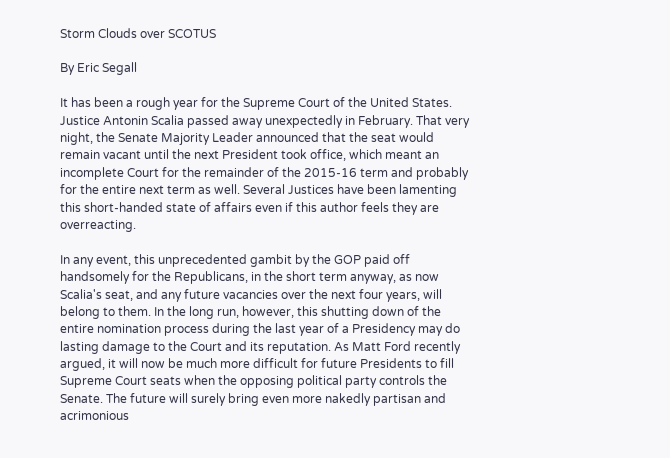Storm Clouds over SCOTUS

By Eric Segall

It has been a rough year for the Supreme Court of the United States. Justice Antonin Scalia passed away unexpectedly in February. That very night, the Senate Majority Leader announced that the seat would remain vacant until the next President took office, which meant an incomplete Court for the remainder of the 2015-16 term and probably for the entire next term as well. Several Justices have been lamenting this short-handed state of affairs even if this author feels they are overreacting.

In any event, this unprecedented gambit by the GOP paid off handsomely for the Republicans, in the short term anyway, as now Scalia's seat, and any future vacancies over the next four years, will belong to them. In the long run, however, this shutting down of the entire nomination process during the last year of a Presidency may do lasting damage to the Court and its reputation. As Matt Ford recently argued, it will now be much more difficult for future Presidents to fill Supreme Court seats when the opposing political party controls the Senate. The future will surely bring even more nakedly partisan and acrimonious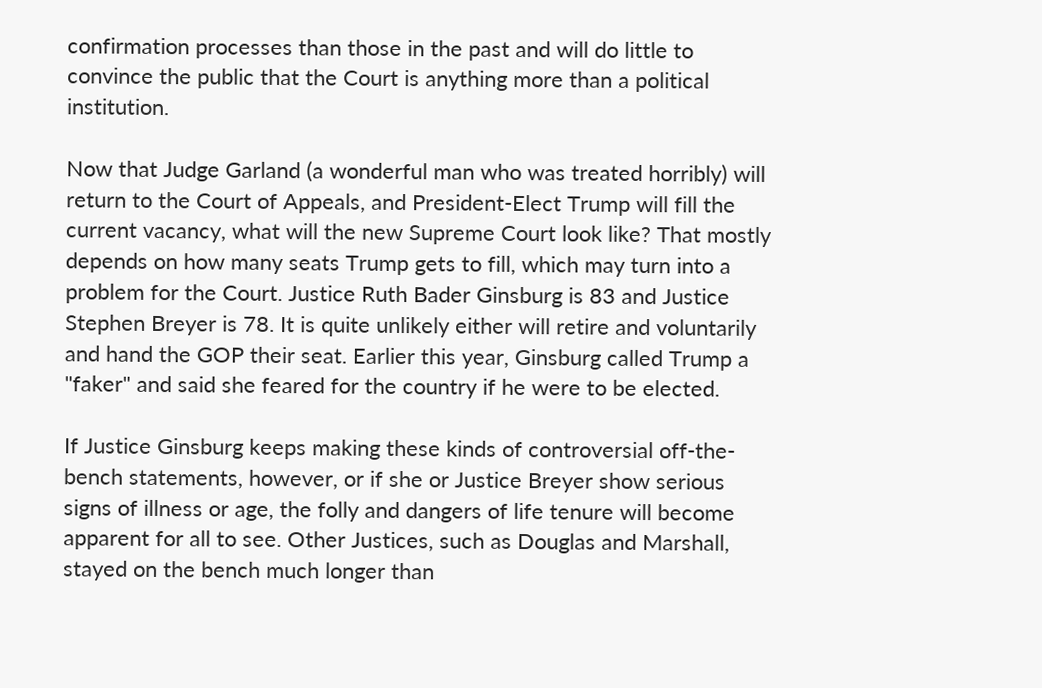confirmation processes than those in the past and will do little to convince the public that the Court is anything more than a political institution.

Now that Judge Garland (a wonderful man who was treated horribly) will return to the Court of Appeals, and President-Elect Trump will fill the current vacancy, what will the new Supreme Court look like? That mostly depends on how many seats Trump gets to fill, which may turn into a problem for the Court. Justice Ruth Bader Ginsburg is 83 and Justice Stephen Breyer is 78. It is quite unlikely either will retire and voluntarily and hand the GOP their seat. Earlier this year, Ginsburg called Trump a "faker" and said she feared for the country if he were to be elected.

If Justice Ginsburg keeps making these kinds of controversial off-the-bench statements, however, or if she or Justice Breyer show serious signs of illness or age, the folly and dangers of life tenure will become apparent for all to see. Other Justices, such as Douglas and Marshall, stayed on the bench much longer than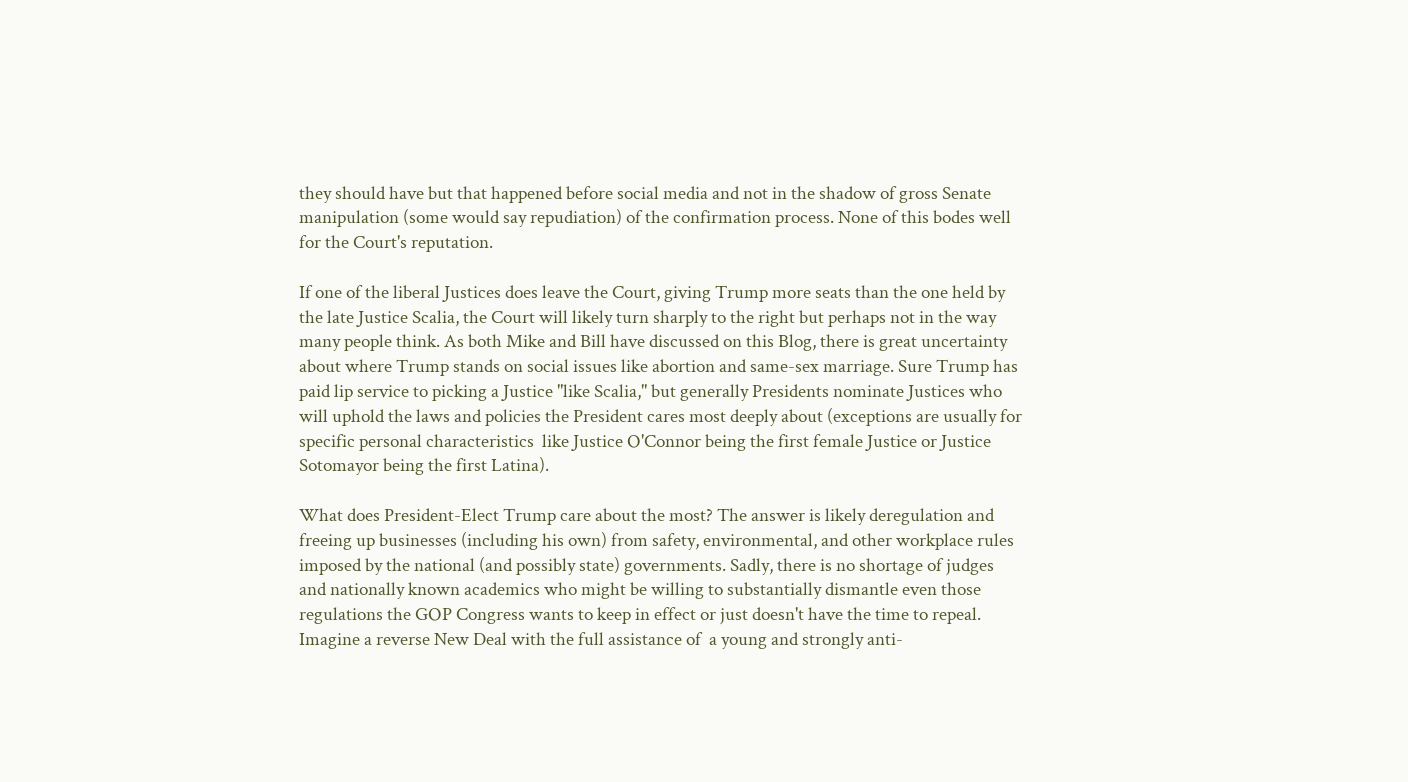they should have but that happened before social media and not in the shadow of gross Senate manipulation (some would say repudiation) of the confirmation process. None of this bodes well for the Court's reputation.

If one of the liberal Justices does leave the Court, giving Trump more seats than the one held by the late Justice Scalia, the Court will likely turn sharply to the right but perhaps not in the way many people think. As both Mike and Bill have discussed on this Blog, there is great uncertainty about where Trump stands on social issues like abortion and same-sex marriage. Sure Trump has paid lip service to picking a Justice "like Scalia," but generally Presidents nominate Justices who will uphold the laws and policies the President cares most deeply about (exceptions are usually for specific personal characteristics  like Justice O'Connor being the first female Justice or Justice Sotomayor being the first Latina).

What does President-Elect Trump care about the most? The answer is likely deregulation and freeing up businesses (including his own) from safety, environmental, and other workplace rules imposed by the national (and possibly state) governments. Sadly, there is no shortage of judges and nationally known academics who might be willing to substantially dismantle even those regulations the GOP Congress wants to keep in effect or just doesn't have the time to repeal. Imagine a reverse New Deal with the full assistance of  a young and strongly anti-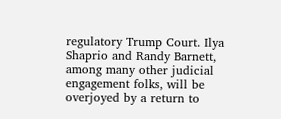regulatory Trump Court. Ilya Shaprio and Randy Barnett, among many other judicial engagement folks, will be overjoyed by a return to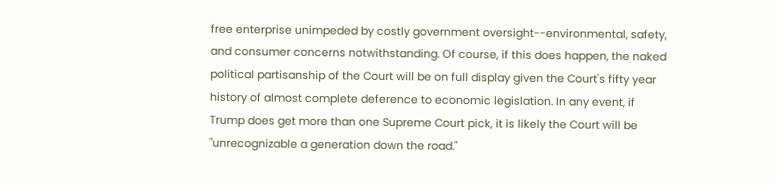free enterprise unimpeded by costly government oversight--environmental, safety, and consumer concerns notwithstanding. Of course, if this does happen, the naked political partisanship of the Court will be on full display given the Court's fifty year history of almost complete deference to economic legislation. In any event, if Trump does get more than one Supreme Court pick, it is likely the Court will be "unrecognizable a generation down the road."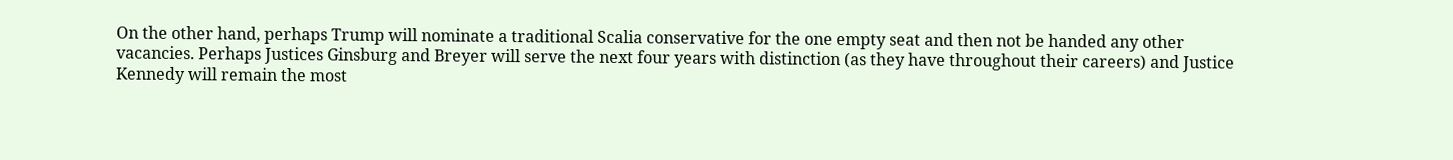On the other hand, perhaps Trump will nominate a traditional Scalia conservative for the one empty seat and then not be handed any other vacancies. Perhaps Justices Ginsburg and Breyer will serve the next four years with distinction (as they have throughout their careers) and Justice Kennedy will remain the most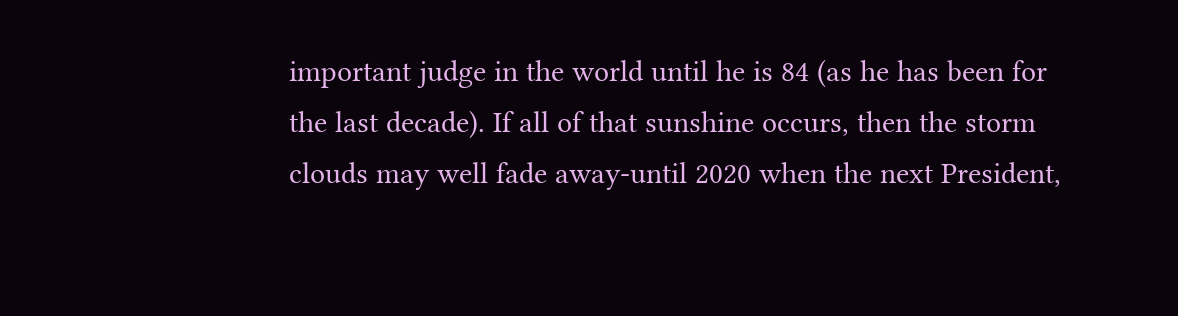important judge in the world until he is 84 (as he has been for the last decade). If all of that sunshine occurs, then the storm clouds may well fade away-until 2020 when the next President,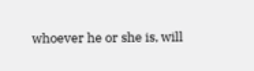whoever he or she is, will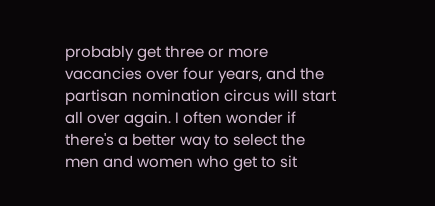probably get three or more vacancies over four years, and the partisan nomination circus will start all over again. I often wonder if there's a better way to select the men and women who get to sit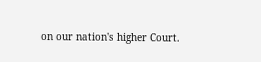on our nation's higher Court.